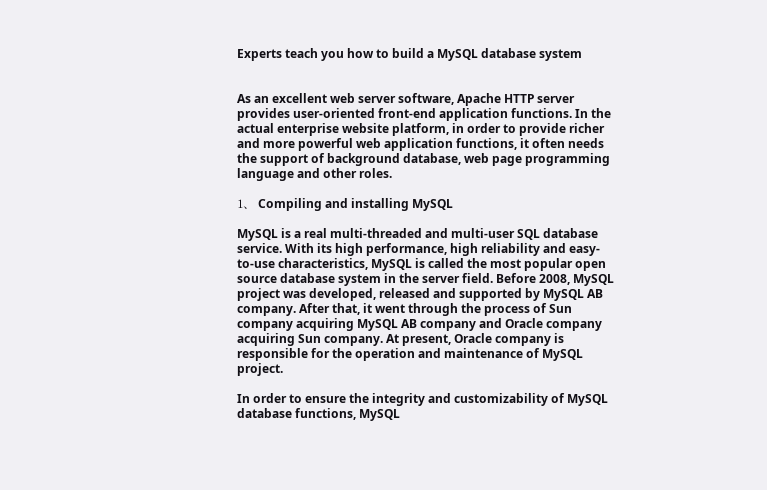Experts teach you how to build a MySQL database system


As an excellent web server software, Apache HTTP server provides user-oriented front-end application functions. In the actual enterprise website platform, in order to provide richer and more powerful web application functions, it often needs the support of background database, web page programming language and other roles.

1、 Compiling and installing MySQL

MySQL is a real multi-threaded and multi-user SQL database service. With its high performance, high reliability and easy-to-use characteristics, MySQL is called the most popular open source database system in the server field. Before 2008, MySQL project was developed, released and supported by MySQL AB company. After that, it went through the process of Sun company acquiring MySQL AB company and Oracle company acquiring Sun company. At present, Oracle company is responsible for the operation and maintenance of MySQL project.

In order to ensure the integrity and customizability of MySQL database functions, MySQL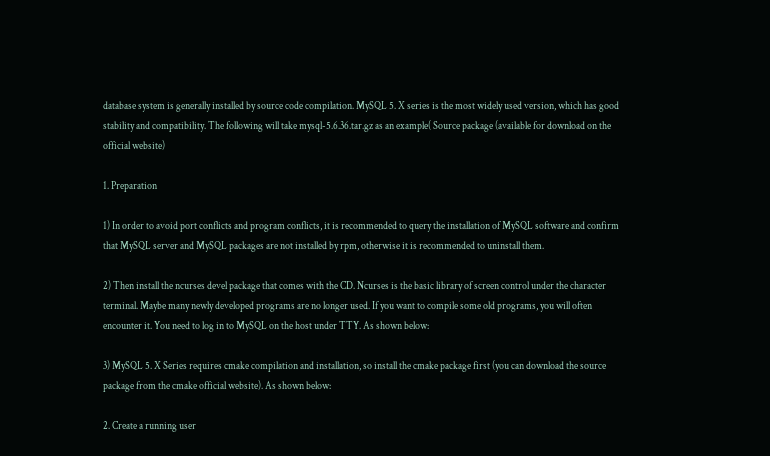database system is generally installed by source code compilation. MySQL 5. X series is the most widely used version, which has good stability and compatibility. The following will take mysql-5.6.36.tar.gz as an example( Source package (available for download on the official website)

1. Preparation

1) In order to avoid port conflicts and program conflicts, it is recommended to query the installation of MySQL software and confirm that MySQL server and MySQL packages are not installed by rpm, otherwise it is recommended to uninstall them.

2) Then install the ncurses devel package that comes with the CD. Ncurses is the basic library of screen control under the character terminal. Maybe many newly developed programs are no longer used. If you want to compile some old programs, you will often encounter it. You need to log in to MySQL on the host under TTY. As shown below:

3) MySQL 5. X Series requires cmake compilation and installation, so install the cmake package first (you can download the source package from the cmake official website). As shown below:

2. Create a running user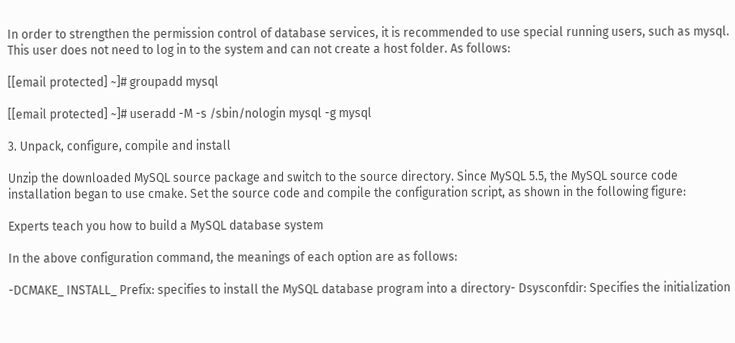In order to strengthen the permission control of database services, it is recommended to use special running users, such as mysql. This user does not need to log in to the system and can not create a host folder. As follows:

[[email protected] ~]# groupadd mysql

[[email protected] ~]# useradd -M -s /sbin/nologin mysql -g mysql

3. Unpack, configure, compile and install

Unzip the downloaded MySQL source package and switch to the source directory. Since MySQL 5.5, the MySQL source code installation began to use cmake. Set the source code and compile the configuration script, as shown in the following figure:

Experts teach you how to build a MySQL database system

In the above configuration command, the meanings of each option are as follows:

-DCMAKE_ INSTALL_ Prefix: specifies to install the MySQL database program into a directory- Dsysconfdir: Specifies the initialization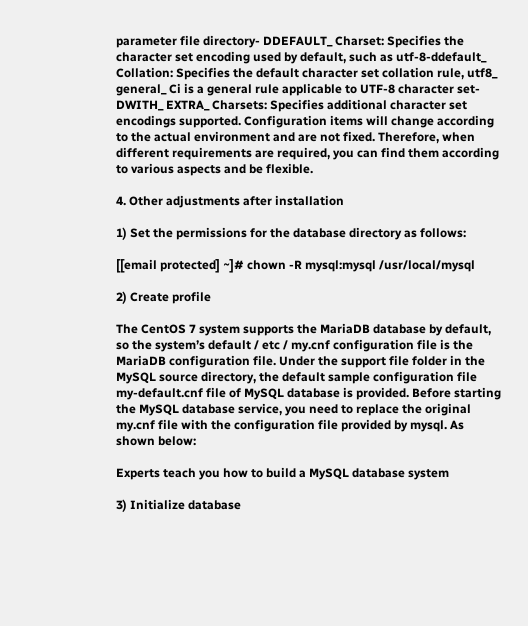parameter file directory- DDEFAULT_ Charset: Specifies the character set encoding used by default, such as utf-8-ddefault_ Collation: Specifies the default character set collation rule, utf8_ general_ Ci is a general rule applicable to UTF-8 character set- DWITH_ EXTRA_ Charsets: Specifies additional character set encodings supported. Configuration items will change according to the actual environment and are not fixed. Therefore, when different requirements are required, you can find them according to various aspects and be flexible.

4. Other adjustments after installation

1) Set the permissions for the database directory as follows:

[[email protected] ~]# chown -R mysql:mysql /usr/local/mysql

2) Create profile

The CentOS 7 system supports the MariaDB database by default, so the system’s default / etc / my.cnf configuration file is the MariaDB configuration file. Under the support file folder in the MySQL source directory, the default sample configuration file my-default.cnf file of MySQL database is provided. Before starting the MySQL database service, you need to replace the original my.cnf file with the configuration file provided by mysql. As shown below:

Experts teach you how to build a MySQL database system

3) Initialize database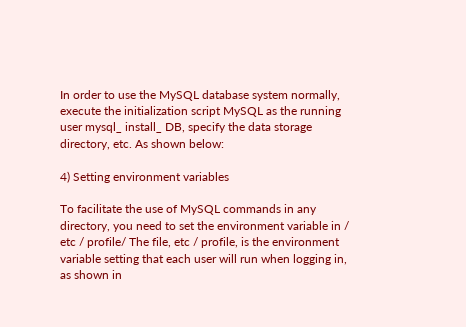In order to use the MySQL database system normally, execute the initialization script MySQL as the running user mysql_ install_ DB, specify the data storage directory, etc. As shown below:

4) Setting environment variables

To facilitate the use of MySQL commands in any directory, you need to set the environment variable in / etc / profile/ The file, etc / profile, is the environment variable setting that each user will run when logging in, as shown in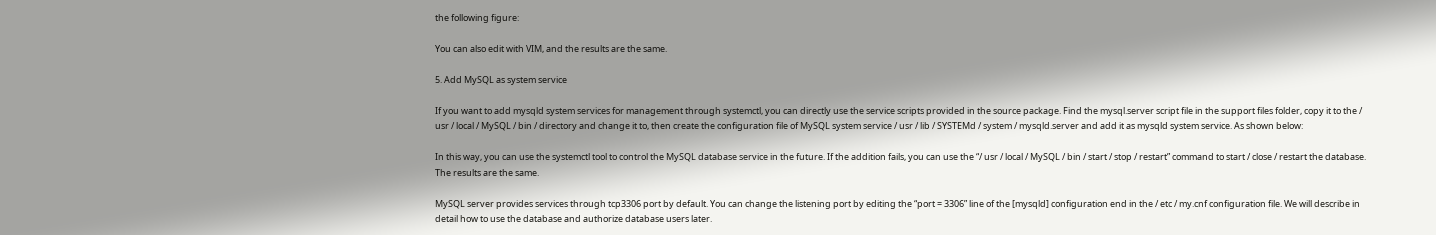the following figure:

You can also edit with VIM, and the results are the same.

5. Add MySQL as system service

If you want to add mysqld system services for management through systemctl, you can directly use the service scripts provided in the source package. Find the mysql.server script file in the support files folder, copy it to the / usr / local / MySQL / bin / directory and change it to, then create the configuration file of MySQL system service / usr / lib / SYSTEMd / system / mysqld.server and add it as mysqld system service. As shown below:

In this way, you can use the systemctl tool to control the MySQL database service in the future. If the addition fails, you can use the “/ usr / local / MySQL / bin / start / stop / restart” command to start / close / restart the database. The results are the same.

MySQL server provides services through tcp3306 port by default. You can change the listening port by editing the “port = 3306” line of the [mysqld] configuration end in the / etc / my.cnf configuration file. We will describe in detail how to use the database and authorize database users later.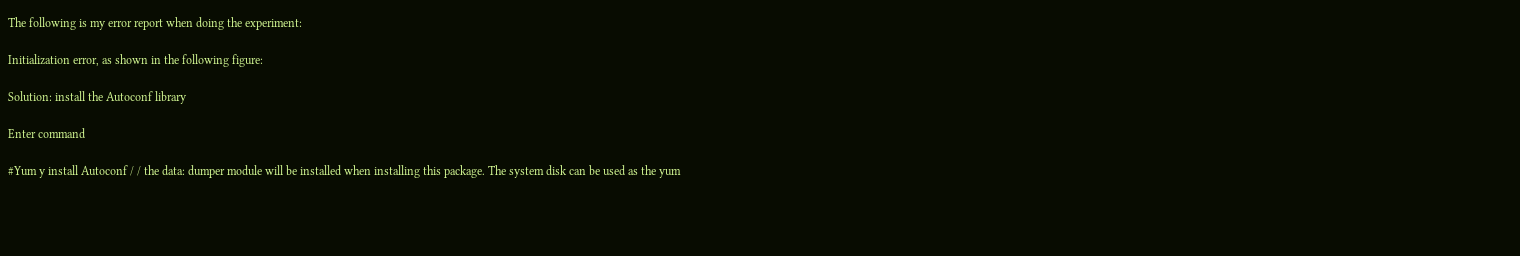The following is my error report when doing the experiment:

Initialization error, as shown in the following figure:

Solution: install the Autoconf library

Enter command

#Yum y install Autoconf / / the data: dumper module will be installed when installing this package. The system disk can be used as the yum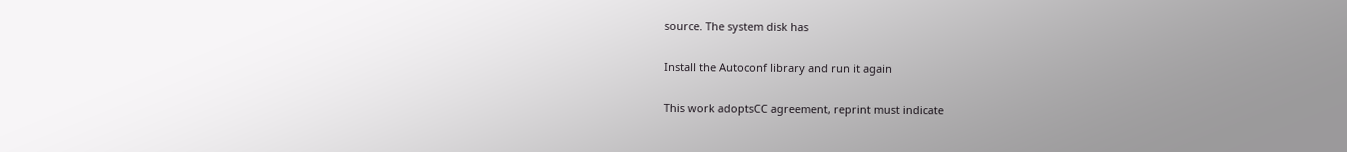source. The system disk has

Install the Autoconf library and run it again

This work adoptsCC agreement, reprint must indicate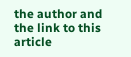the author and the link to this article